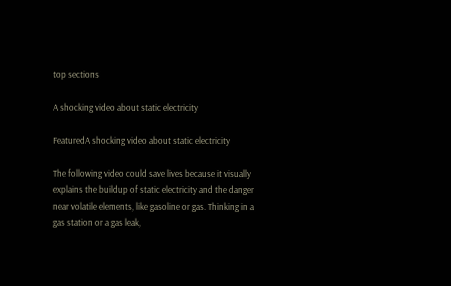top sections

A shocking video about static electricity

FeaturedA shocking video about static electricity

The following video could save lives because it visually explains the buildup of static electricity and the danger near volatile elements, like gasoline or gas. Thinking in a gas station or a gas leak,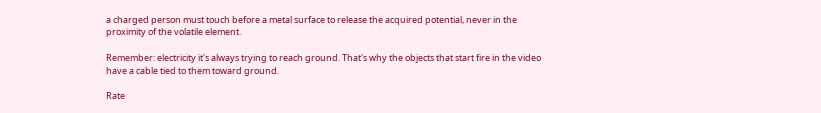a charged person must touch before a metal surface to release the acquired potential, never in the proximity of the volatile element.

Remember: electricity it's always trying to reach ground. That's why the objects that start fire in the video have a cable tied to them toward ground.

Rate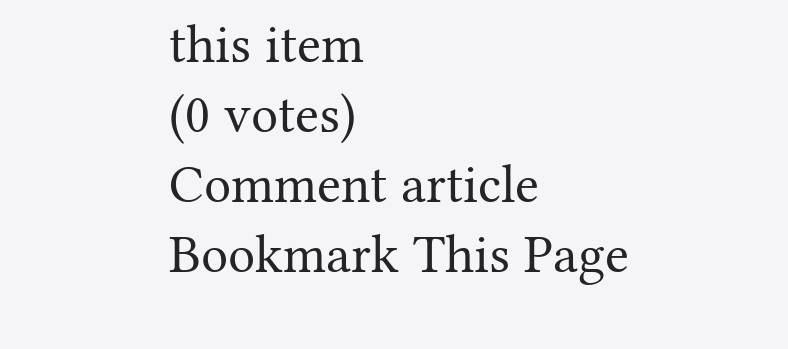this item
(0 votes)
Comment article
Bookmark This Page